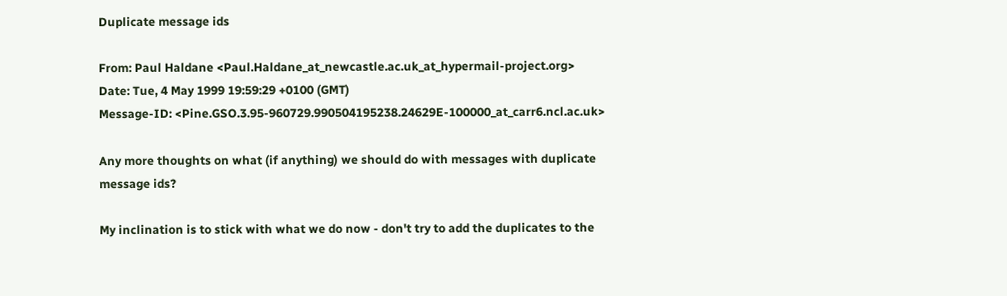Duplicate message ids

From: Paul Haldane <Paul.Haldane_at_newcastle.ac.uk_at_hypermail-project.org>
Date: Tue, 4 May 1999 19:59:29 +0100 (GMT)
Message-ID: <Pine.GSO.3.95-960729.990504195238.24629E-100000_at_carr6.ncl.ac.uk>

Any more thoughts on what (if anything) we should do with messages with duplicate message ids?

My inclination is to stick with what we do now - don't try to add the duplicates to the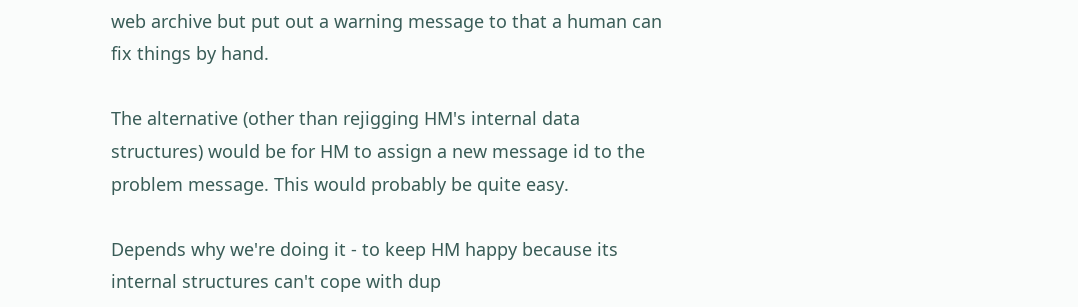web archive but put out a warning message to that a human can fix things by hand.

The alternative (other than rejigging HM's internal data structures) would be for HM to assign a new message id to the problem message. This would probably be quite easy.

Depends why we're doing it - to keep HM happy because its internal structures can't cope with dup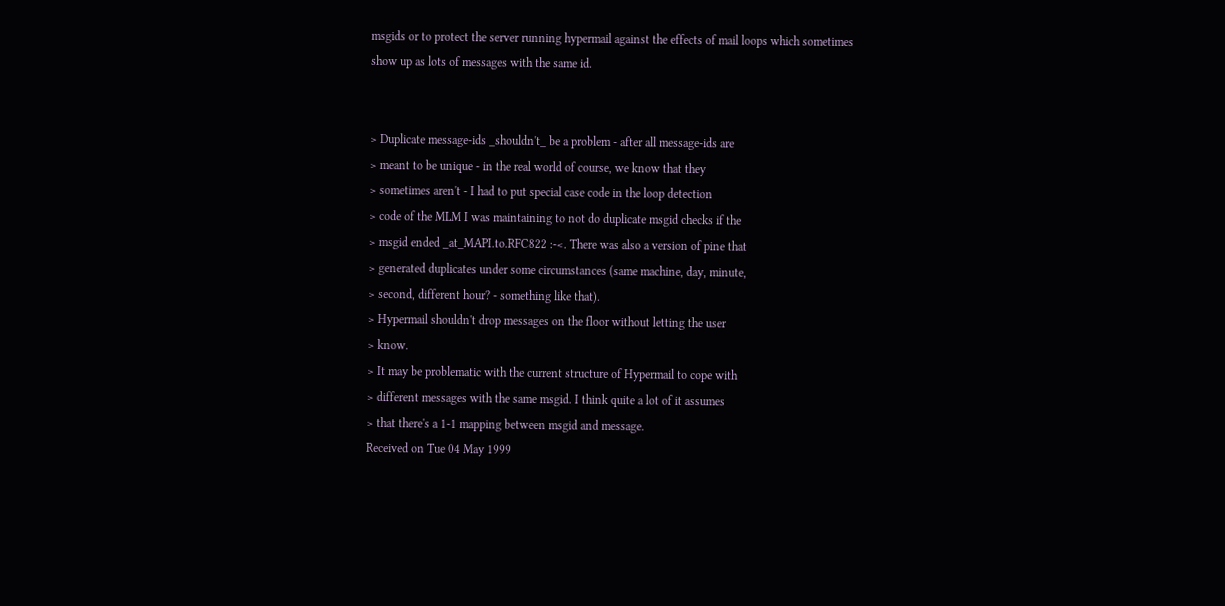msgids or to protect the server running hypermail against the effects of mail loops which sometimes show up as lots of messages with the same id.


> Duplicate message-ids _shouldn't_ be a problem - after all message-ids are
> meant to be unique - in the real world of course, we know that they
> sometimes aren't - I had to put special case code in the loop detection
> code of the MLM I was maintaining to not do duplicate msgid checks if the
> msgid ended _at_MAPI.to.RFC822 :-<. There was also a version of pine that
> generated duplicates under some circumstances (same machine, day, minute,
> second, different hour? - something like that).
> Hypermail shouldn't drop messages on the floor without letting the user
> know.
> It may be problematic with the current structure of Hypermail to cope with
> different messages with the same msgid. I think quite a lot of it assumes
> that there's a 1-1 mapping between msgid and message.
Received on Tue 04 May 1999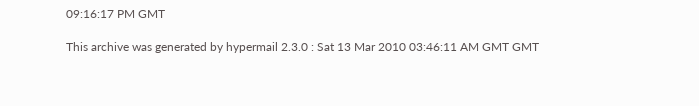09:16:17 PM GMT

This archive was generated by hypermail 2.3.0 : Sat 13 Mar 2010 03:46:11 AM GMT GMT